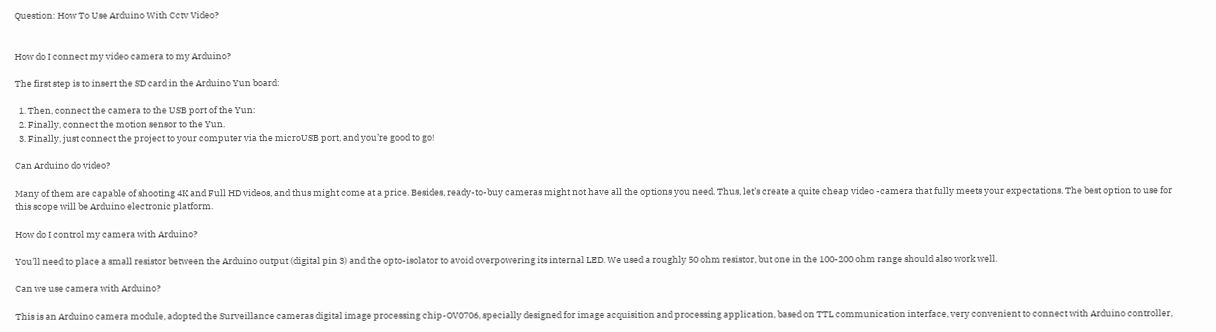Question: How To Use Arduino With Cctv Video?


How do I connect my video camera to my Arduino?

The first step is to insert the SD card in the Arduino Yun board:

  1. Then, connect the camera to the USB port of the Yun:
  2. Finally, connect the motion sensor to the Yun.
  3. Finally, just connect the project to your computer via the microUSB port, and you’re good to go!

Can Arduino do video?

Many of them are capable of shooting 4K and Full HD videos, and thus might come at a price. Besides, ready-to-buy cameras might not have all the options you need. Thus, let’s create a quite cheap video -camera that fully meets your expectations. The best option to use for this scope will be Arduino electronic platform.

How do I control my camera with Arduino?

You’ll need to place a small resistor between the Arduino output (digital pin 3) and the opto-isolator to avoid overpowering its internal LED. We used a roughly 50 ohm resistor, but one in the 100-200 ohm range should also work well.

Can we use camera with Arduino?

This is an Arduino camera module, adopted the Surveillance cameras digital image processing chip-OV0706, specially designed for image acquisition and processing application, based on TTL communication interface, very convenient to connect with Arduino controller,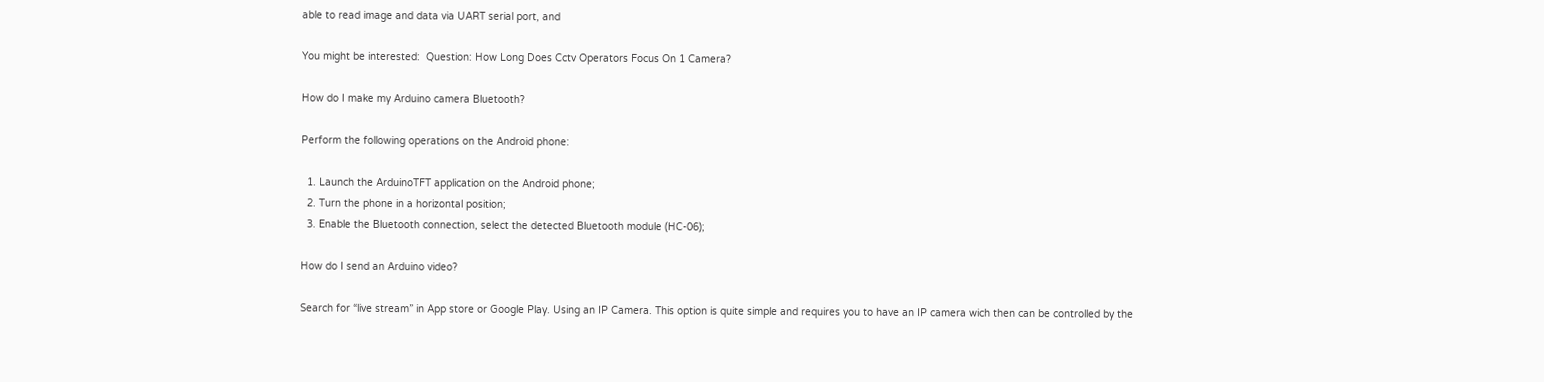able to read image and data via UART serial port, and

You might be interested:  Question: How Long Does Cctv Operators Focus On 1 Camera?

How do I make my Arduino camera Bluetooth?

Perform the following operations on the Android phone:

  1. Launch the ArduinoTFT application on the Android phone;
  2. Turn the phone in a horizontal position;
  3. Enable the Bluetooth connection, select the detected Bluetooth module (HC-06);

How do I send an Arduino video?

Search for “live stream” in App store or Google Play. Using an IP Camera. This option is quite simple and requires you to have an IP camera wich then can be controlled by the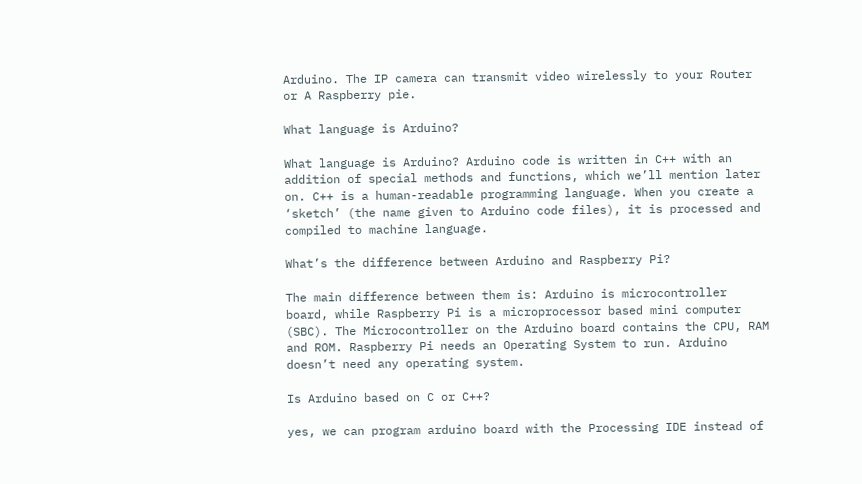Arduino. The IP camera can transmit video wirelessly to your Router or A Raspberry pie.

What language is Arduino?

What language is Arduino? Arduino code is written in C++ with an addition of special methods and functions, which we’ll mention later on. C++ is a human-readable programming language. When you create a ‘sketch’ (the name given to Arduino code files), it is processed and compiled to machine language.

What’s the difference between Arduino and Raspberry Pi?

The main difference between them is: Arduino is microcontroller board, while Raspberry Pi is a microprocessor based mini computer (SBC). The Microcontroller on the Arduino board contains the CPU, RAM and ROM. Raspberry Pi needs an Operating System to run. Arduino doesn’t need any operating system.

Is Arduino based on C or C++?

yes, we can program arduino board with the Processing IDE instead of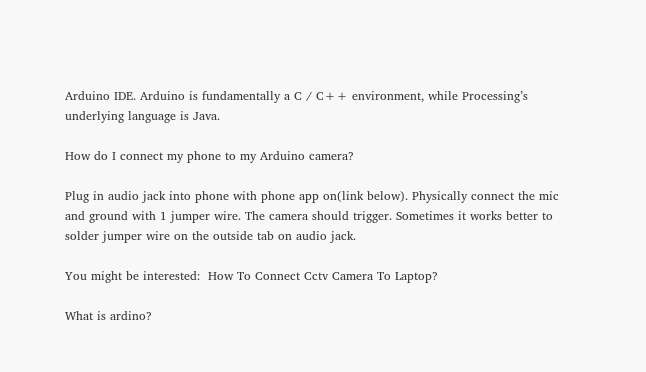Arduino IDE. Arduino is fundamentally a C / C++ environment, while Processing’s underlying language is Java.

How do I connect my phone to my Arduino camera?

Plug in audio jack into phone with phone app on(link below). Physically connect the mic and ground with 1 jumper wire. The camera should trigger. Sometimes it works better to solder jumper wire on the outside tab on audio jack.

You might be interested:  How To Connect Cctv Camera To Laptop?

What is ardino?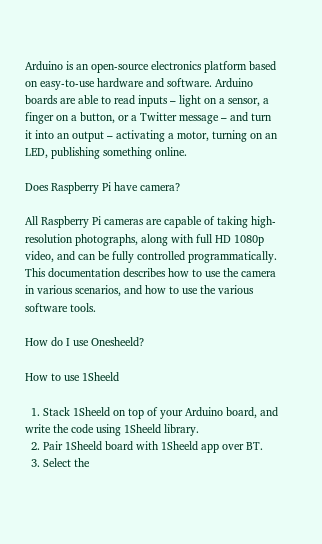Arduino is an open-source electronics platform based on easy-to-use hardware and software. Arduino boards are able to read inputs – light on a sensor, a finger on a button, or a Twitter message – and turn it into an output – activating a motor, turning on an LED, publishing something online.

Does Raspberry Pi have camera?

All Raspberry Pi cameras are capable of taking high-resolution photographs, along with full HD 1080p video, and can be fully controlled programmatically. This documentation describes how to use the camera in various scenarios, and how to use the various software tools.

How do I use Onesheeld?

How to use 1Sheeld

  1. Stack 1Sheeld on top of your Arduino board, and write the code using 1Sheeld library.
  2. Pair 1Sheeld board with 1Sheeld app over BT.
  3. Select the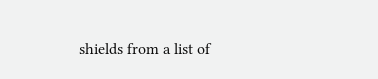shields from a list of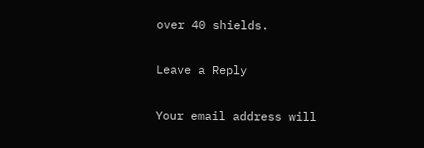over 40 shields.

Leave a Reply

Your email address will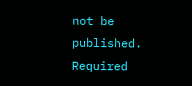not be published. Required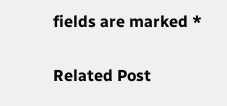fields are marked *

Related Post